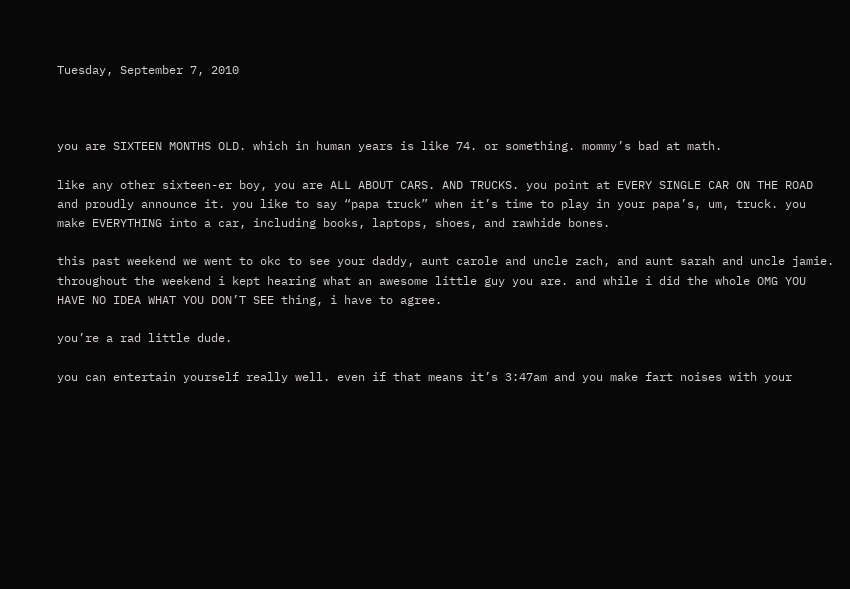Tuesday, September 7, 2010



you are SIXTEEN MONTHS OLD. which in human years is like 74. or something. mommy’s bad at math.

like any other sixteen-er boy, you are ALL ABOUT CARS. AND TRUCKS. you point at EVERY SINGLE CAR ON THE ROAD and proudly announce it. you like to say “papa truck” when it’s time to play in your papa’s, um, truck. you make EVERYTHING into a car, including books, laptops, shoes, and rawhide bones.

this past weekend we went to okc to see your daddy, aunt carole and uncle zach, and aunt sarah and uncle jamie. throughout the weekend i kept hearing what an awesome little guy you are. and while i did the whole OMG YOU HAVE NO IDEA WHAT YOU DON’T SEE thing, i have to agree.

you’re a rad little dude.

you can entertain yourself really well. even if that means it’s 3:47am and you make fart noises with your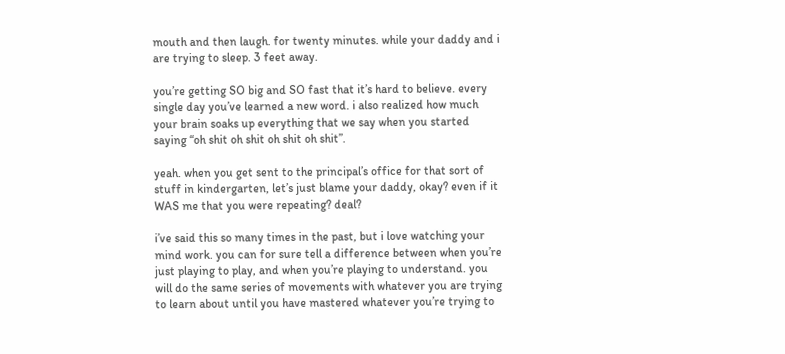mouth and then laugh. for twenty minutes. while your daddy and i are trying to sleep. 3 feet away.

you’re getting SO big and SO fast that it’s hard to believe. every single day you’ve learned a new word. i also realized how much your brain soaks up everything that we say when you started saying “oh shit oh shit oh shit oh shit”.

yeah. when you get sent to the principal’s office for that sort of stuff in kindergarten, let’s just blame your daddy, okay? even if it WAS me that you were repeating? deal?

i’ve said this so many times in the past, but i love watching your mind work. you can for sure tell a difference between when you’re just playing to play, and when you’re playing to understand. you will do the same series of movements with whatever you are trying to learn about until you have mastered whatever you’re trying to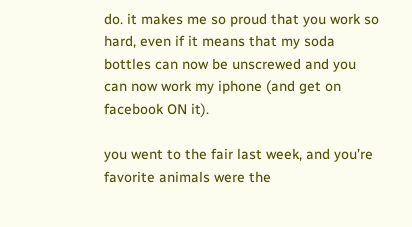do. it makes me so proud that you work so hard, even if it means that my soda bottles can now be unscrewed and you can now work my iphone (and get on facebook ON it).

you went to the fair last week, and you’re favorite animals were the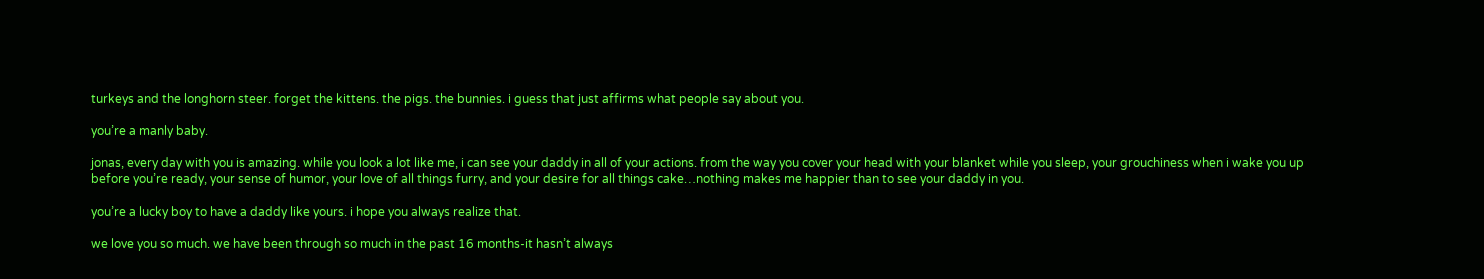turkeys and the longhorn steer. forget the kittens. the pigs. the bunnies. i guess that just affirms what people say about you.

you’re a manly baby.

jonas, every day with you is amazing. while you look a lot like me, i can see your daddy in all of your actions. from the way you cover your head with your blanket while you sleep, your grouchiness when i wake you up before you’re ready, your sense of humor, your love of all things furry, and your desire for all things cake…nothing makes me happier than to see your daddy in you.

you’re a lucky boy to have a daddy like yours. i hope you always realize that.

we love you so much. we have been through so much in the past 16 months-it hasn’t always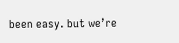been easy. but we’re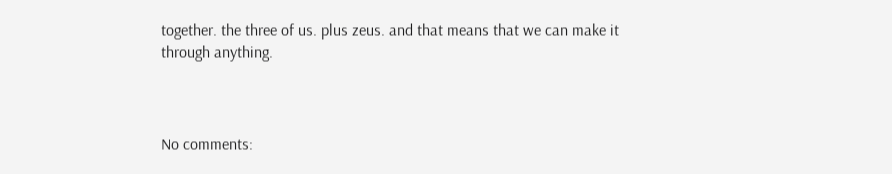together. the three of us. plus zeus. and that means that we can make it through anything.



No comments: